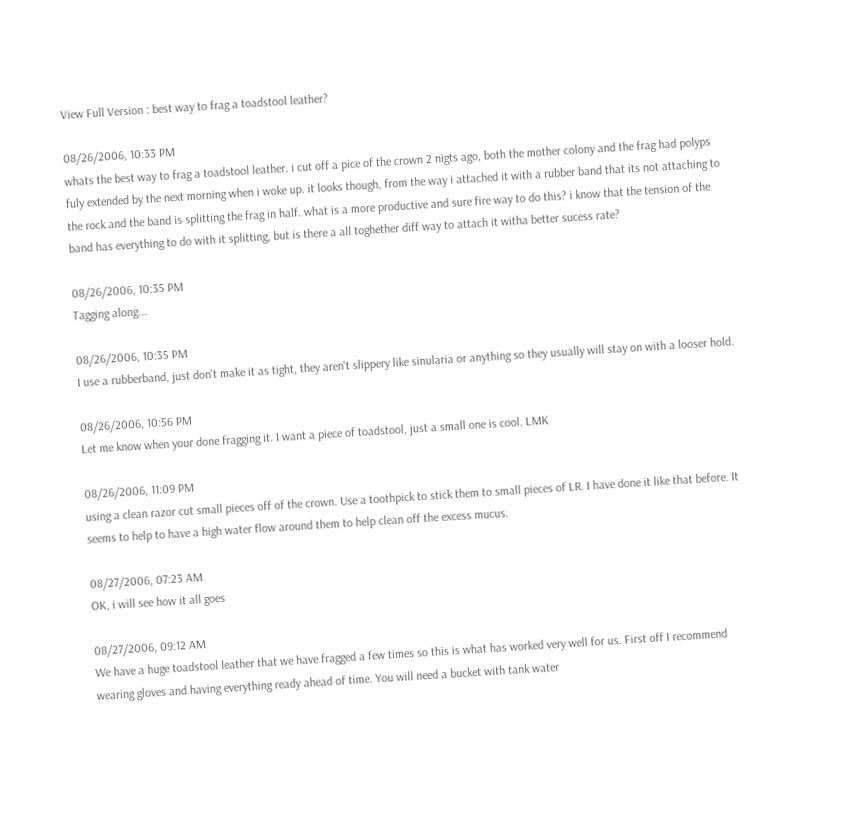View Full Version : best way to frag a toadstool leather?

08/26/2006, 10:33 PM
whats the best way to frag a toadstool leather. i cut off a pice of the crown 2 nigts ago, both the mother colony and the frag had polyps fuly extended by the next morning when i woke up. it looks though, from the way i attached it with a rubber band that its not attaching to the rock and the band is splitting the frag in half. what is a more productive and sure fire way to do this? i know that the tension of the band has everything to do with it splitting, but is there a all toghether diff way to attach it witha better sucess rate?

08/26/2006, 10:35 PM
Tagging along...

08/26/2006, 10:35 PM
I use a rubberband, just don't make it as tight, they aren't slippery like sinularia or anything so they usually will stay on with a looser hold.

08/26/2006, 10:56 PM
Let me know when your done fragging it. I want a piece of toadstool, just a small one is cool. LMK

08/26/2006, 11:09 PM
using a clean razor cut small pieces off of the crown. Use a toothpick to stick them to small pieces of LR. I have done it like that before. It seems to help to have a high water flow around them to help clean off the excess mucus.

08/27/2006, 07:23 AM
OK, i will see how it all goes

08/27/2006, 09:12 AM
We have a huge toadstool leather that we have fragged a few times so this is what has worked very well for us. First off I recommend wearing gloves and having everything ready ahead of time. You will need a bucket with tank water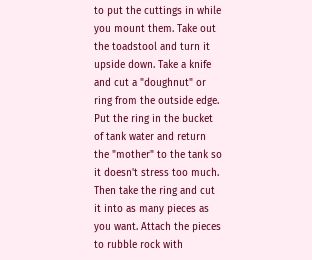to put the cuttings in while you mount them. Take out the toadstool and turn it upside down. Take a knife and cut a "doughnut" or ring from the outside edge. Put the ring in the bucket of tank water and return the "mother" to the tank so it doesn't stress too much. Then take the ring and cut it into as many pieces as you want. Attach the pieces to rubble rock with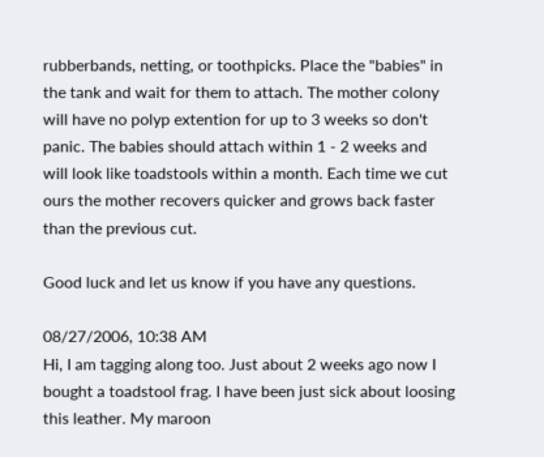rubberbands, netting, or toothpicks. Place the "babies" in the tank and wait for them to attach. The mother colony will have no polyp extention for up to 3 weeks so don't panic. The babies should attach within 1 - 2 weeks and will look like toadstools within a month. Each time we cut ours the mother recovers quicker and grows back faster than the previous cut.

Good luck and let us know if you have any questions.

08/27/2006, 10:38 AM
Hi, I am tagging along too. Just about 2 weeks ago now I bought a toadstool frag. I have been just sick about loosing this leather. My maroon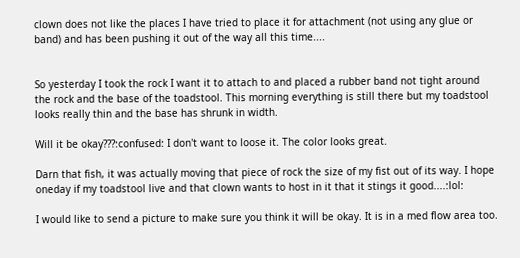clown does not like the places I have tried to place it for attachment (not using any glue or band) and has been pushing it out of the way all this time....


So yesterday I took the rock I want it to attach to and placed a rubber band not tight around the rock and the base of the toadstool. This morning everything is still there but my toadstool looks really thin and the base has shrunk in width.

Will it be okay???:confused: I don't want to loose it. The color looks great.

Darn that fish, it was actually moving that piece of rock the size of my fist out of its way. I hope oneday if my toadstool live and that clown wants to host in it that it stings it good....:lol:

I would like to send a picture to make sure you think it will be okay. It is in a med flow area too.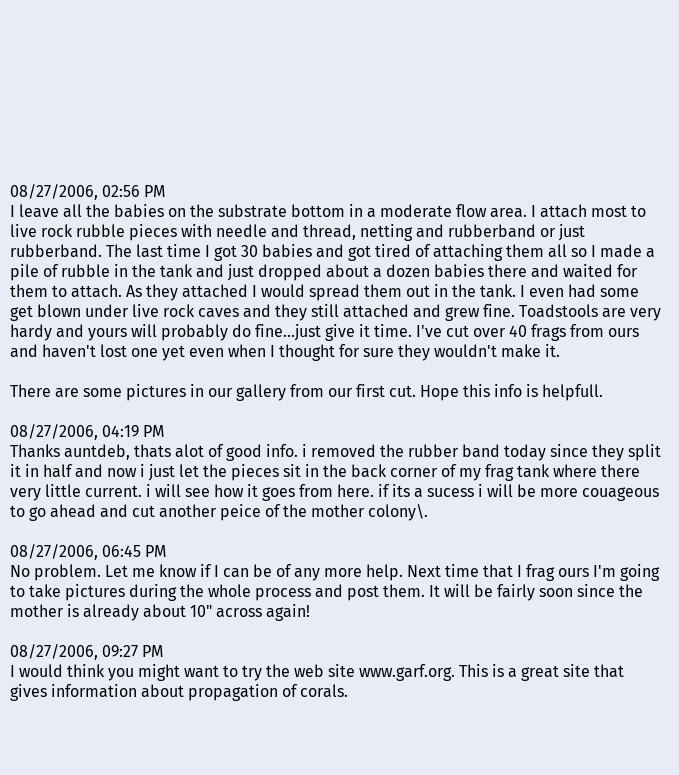08/27/2006, 02:56 PM
I leave all the babies on the substrate bottom in a moderate flow area. I attach most to live rock rubble pieces with needle and thread, netting and rubberband or just rubberband. The last time I got 30 babies and got tired of attaching them all so I made a pile of rubble in the tank and just dropped about a dozen babies there and waited for them to attach. As they attached I would spread them out in the tank. I even had some get blown under live rock caves and they still attached and grew fine. Toadstools are very hardy and yours will probably do fine...just give it time. I've cut over 40 frags from ours and haven't lost one yet even when I thought for sure they wouldn't make it.

There are some pictures in our gallery from our first cut. Hope this info is helpfull.

08/27/2006, 04:19 PM
Thanks auntdeb, thats alot of good info. i removed the rubber band today since they split it in half and now i just let the pieces sit in the back corner of my frag tank where there very little current. i will see how it goes from here. if its a sucess i will be more couageous to go ahead and cut another peice of the mother colony\.

08/27/2006, 06:45 PM
No problem. Let me know if I can be of any more help. Next time that I frag ours I'm going to take pictures during the whole process and post them. It will be fairly soon since the mother is already about 10" across again!

08/27/2006, 09:27 PM
I would think you might want to try the web site www.garf.org. This is a great site that gives information about propagation of corals.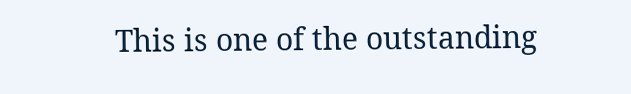This is one of the outstanding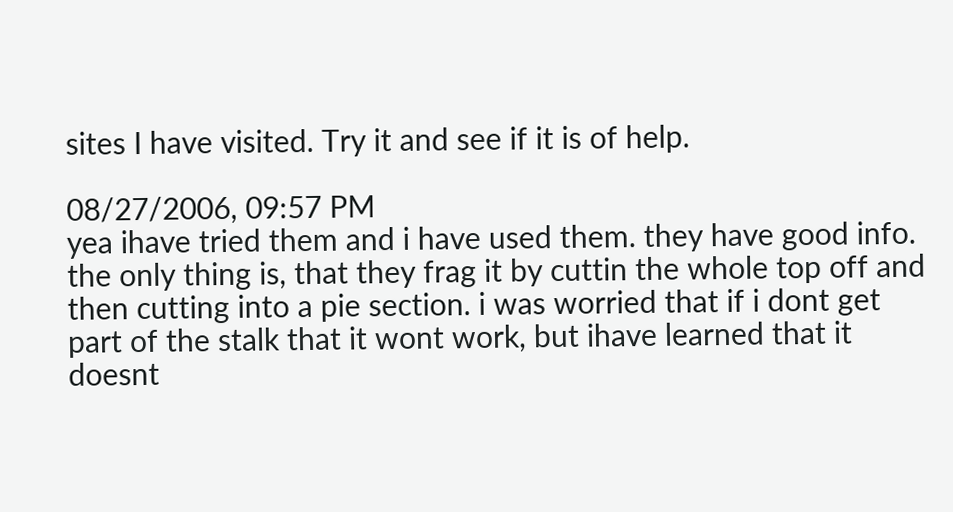sites I have visited. Try it and see if it is of help.

08/27/2006, 09:57 PM
yea ihave tried them and i have used them. they have good info. the only thing is, that they frag it by cuttin the whole top off and then cutting into a pie section. i was worried that if i dont get part of the stalk that it wont work, but ihave learned that it doesnt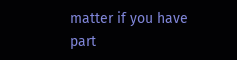matter if you have part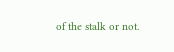of the stalk or not.